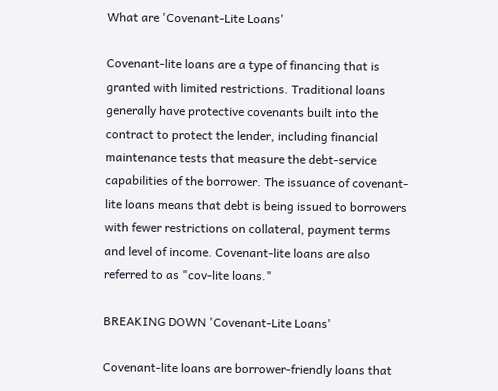What are 'Covenant-Lite Loans'

Covenant-lite loans are a type of financing that is granted with limited restrictions. Traditional loans generally have protective covenants built into the contract to protect the lender, including financial maintenance tests that measure the debt-service capabilities of the borrower. The issuance of covenant-lite loans means that debt is being issued to borrowers with fewer restrictions on collateral, payment terms and level of income. Covenant-lite loans are also referred to as "cov-lite loans."

BREAKING DOWN 'Covenant-Lite Loans'

Covenant-lite loans are borrower-friendly loans that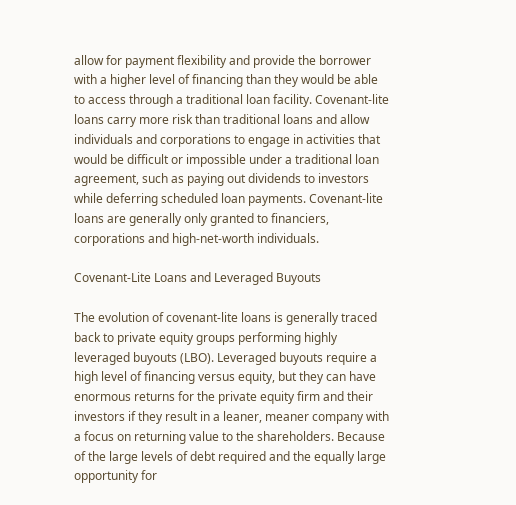allow for payment flexibility and provide the borrower with a higher level of financing than they would be able to access through a traditional loan facility. Covenant-lite loans carry more risk than traditional loans and allow individuals and corporations to engage in activities that would be difficult or impossible under a traditional loan agreement, such as paying out dividends to investors while deferring scheduled loan payments. Covenant-lite loans are generally only granted to financiers, corporations and high-net-worth individuals.

Covenant-Lite Loans and Leveraged Buyouts

The evolution of covenant-lite loans is generally traced back to private equity groups performing highly leveraged buyouts (LBO). Leveraged buyouts require a high level of financing versus equity, but they can have enormous returns for the private equity firm and their investors if they result in a leaner, meaner company with a focus on returning value to the shareholders. Because of the large levels of debt required and the equally large opportunity for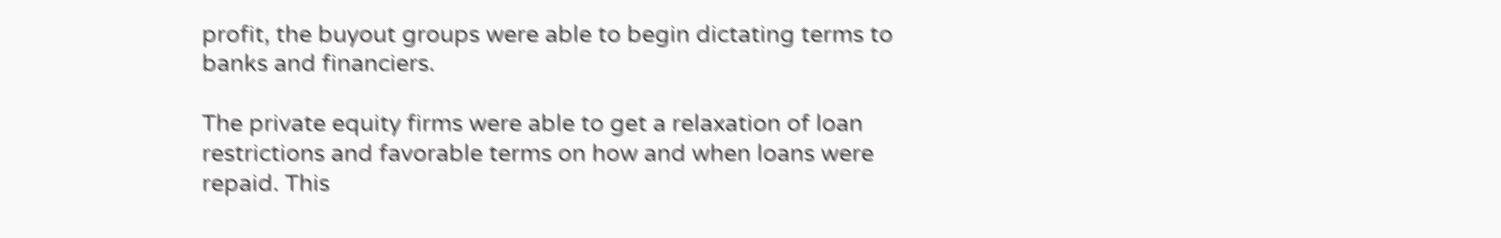profit, the buyout groups were able to begin dictating terms to banks and financiers.

The private equity firms were able to get a relaxation of loan restrictions and favorable terms on how and when loans were repaid. This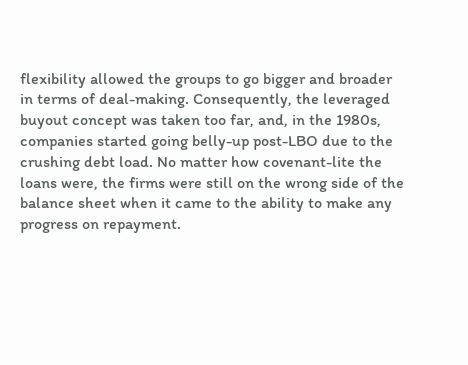flexibility allowed the groups to go bigger and broader in terms of deal-making. Consequently, the leveraged buyout concept was taken too far, and, in the 1980s, companies started going belly-up post-LBO due to the crushing debt load. No matter how covenant-lite the loans were, the firms were still on the wrong side of the balance sheet when it came to the ability to make any progress on repayment.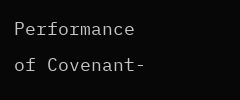Performance of Covenant-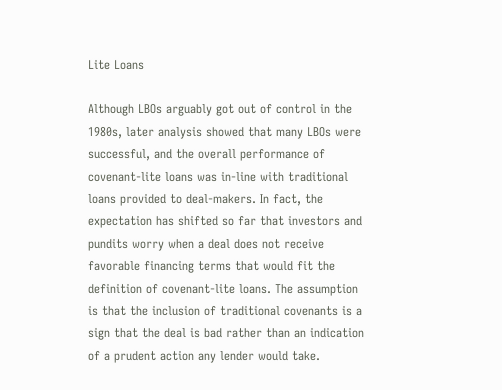Lite Loans

Although LBOs arguably got out of control in the 1980s, later analysis showed that many LBOs were successful, and the overall performance of covenant-lite loans was in-line with traditional loans provided to deal-makers. In fact, the expectation has shifted so far that investors and pundits worry when a deal does not receive favorable financing terms that would fit the definition of covenant-lite loans. The assumption is that the inclusion of traditional covenants is a sign that the deal is bad rather than an indication of a prudent action any lender would take.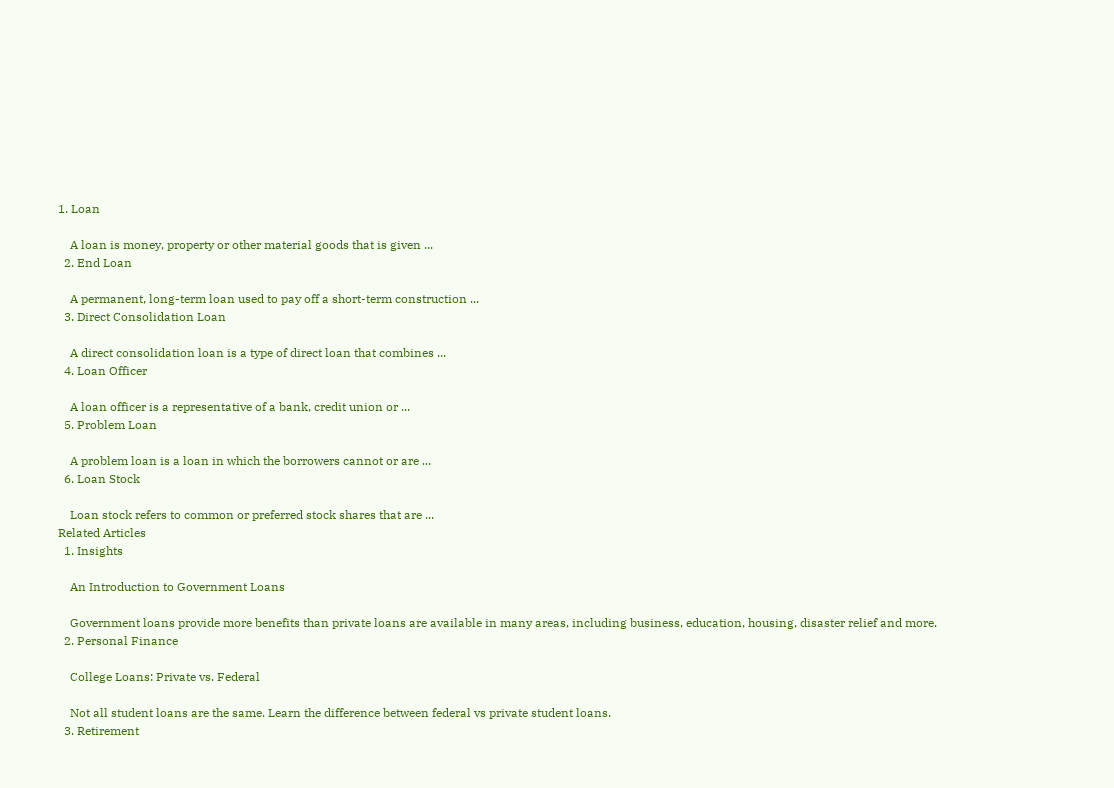1. Loan

    A loan is money, property or other material goods that is given ...
  2. End Loan

    A permanent, long-term loan used to pay off a short-term construction ...
  3. Direct Consolidation Loan

    A direct consolidation loan is a type of direct loan that combines ...
  4. Loan Officer

    A loan officer is a representative of a bank, credit union or ...
  5. Problem Loan

    A problem loan is a loan in which the borrowers cannot or are ...
  6. Loan Stock

    Loan stock refers to common or preferred stock shares that are ...
Related Articles
  1. Insights

    An Introduction to Government Loans

    Government loans provide more benefits than private loans are available in many areas, including business, education, housing, disaster relief and more.
  2. Personal Finance

    College Loans: Private vs. Federal

    Not all student loans are the same. Learn the difference between federal vs private student loans.
  3. Retirement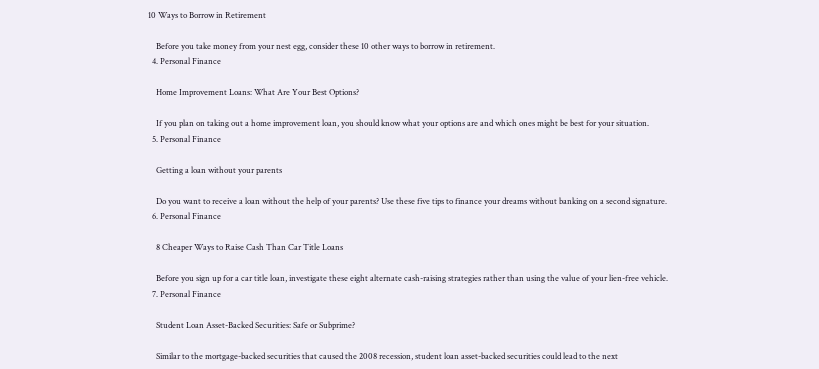10 Ways to Borrow in Retirement

    Before you take money from your nest egg, consider these 10 other ways to borrow in retirement.
  4. Personal Finance

    Home Improvement Loans: What Are Your Best Options?

    If you plan on taking out a home improvement loan, you should know what your options are and which ones might be best for your situation.
  5. Personal Finance

    Getting a loan without your parents

    Do you want to receive a loan without the help of your parents? Use these five tips to finance your dreams without banking on a second signature.
  6. Personal Finance

    8 Cheaper Ways to Raise Cash Than Car Title Loans

    Before you sign up for a car title loan, investigate these eight alternate cash-raising strategies rather than using the value of your lien-free vehicle.
  7. Personal Finance

    Student Loan Asset-Backed Securities: Safe or Subprime?

    Similar to the mortgage-backed securities that caused the 2008 recession, student loan asset-backed securities could lead to the next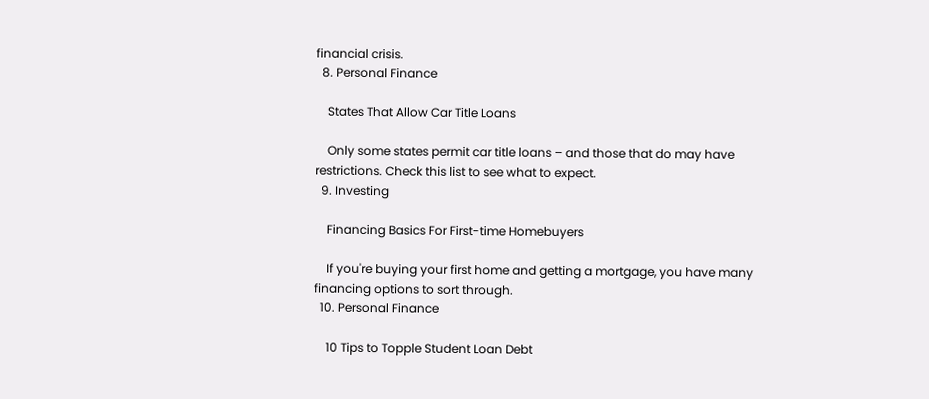financial crisis.
  8. Personal Finance

    States That Allow Car Title Loans

    Only some states permit car title loans – and those that do may have restrictions. Check this list to see what to expect.
  9. Investing

    Financing Basics For First-time Homebuyers

    If you're buying your first home and getting a mortgage, you have many financing options to sort through.
  10. Personal Finance

    10 Tips to Topple Student Loan Debt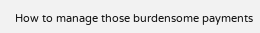How to manage those burdensome payments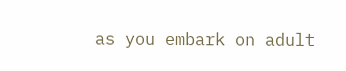as you embark on adult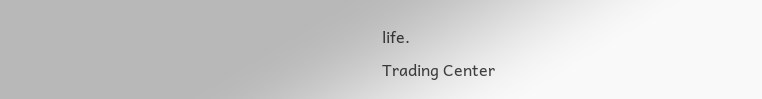life.
Trading Center